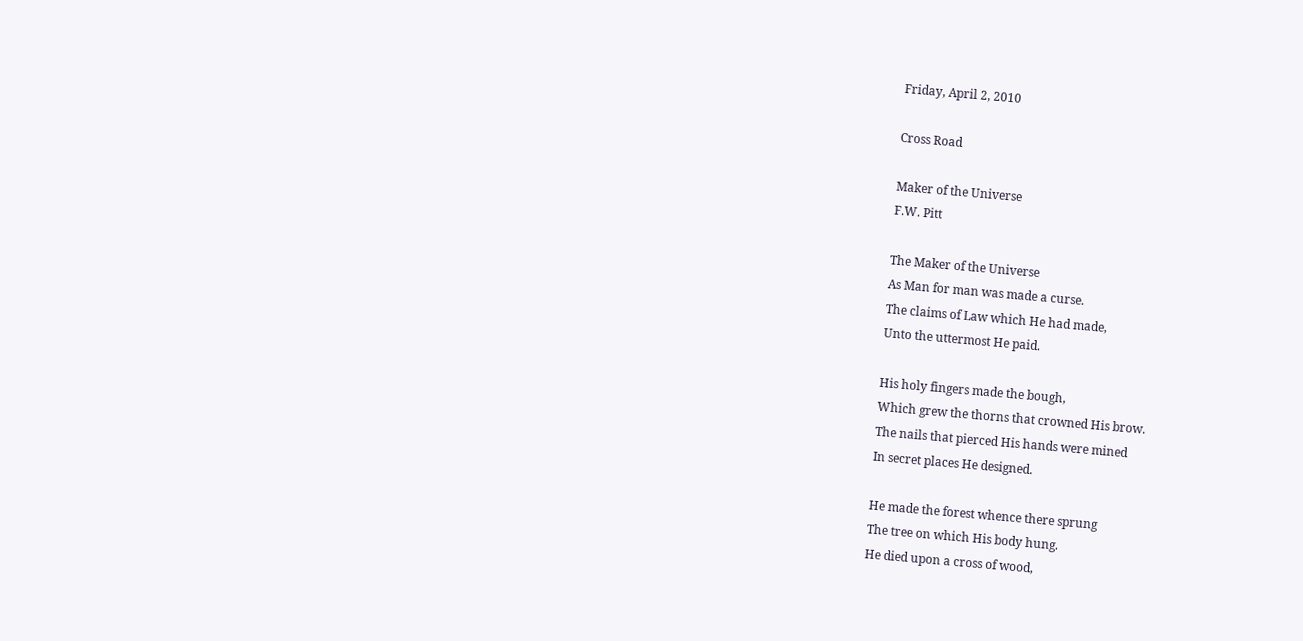Friday, April 2, 2010

Cross Road

Maker of the Universe
F.W. Pitt

The Maker of the Universe
As Man for man was made a curse.
The claims of Law which He had made,
Unto the uttermost He paid.

His holy fingers made the bough,
Which grew the thorns that crowned His brow.
The nails that pierced His hands were mined
In secret places He designed.

He made the forest whence there sprung
The tree on which His body hung.
He died upon a cross of wood,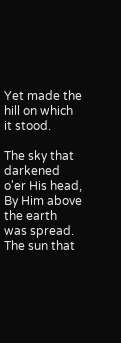Yet made the hill on which it stood.

The sky that darkened o'er His head,
By Him above the earth was spread.
The sun that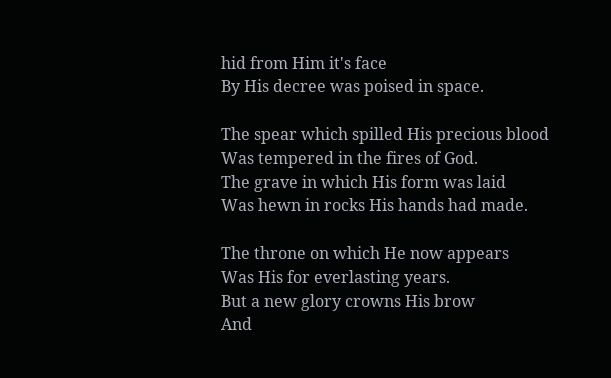hid from Him it's face
By His decree was poised in space.

The spear which spilled His precious blood
Was tempered in the fires of God.
The grave in which His form was laid
Was hewn in rocks His hands had made.

The throne on which He now appears
Was His for everlasting years.
But a new glory crowns His brow
And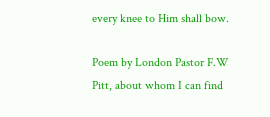every knee to Him shall bow.

Poem by London Pastor F.W Pitt, about whom I can find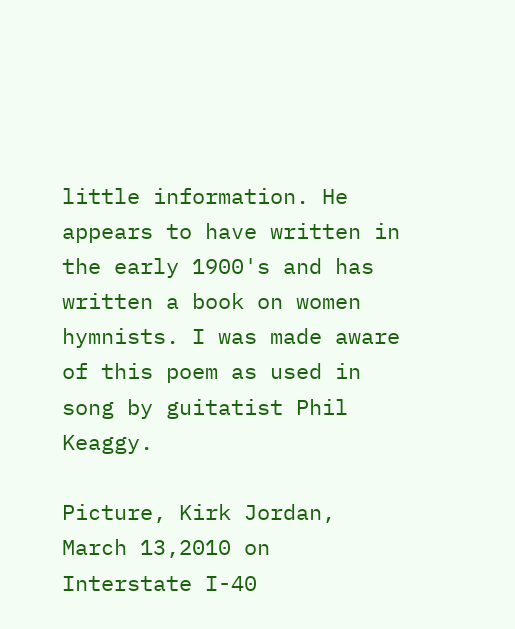little information. He appears to have written in the early 1900's and has written a book on women hymnists. I was made aware of this poem as used in song by guitatist Phil Keaggy.

Picture, Kirk Jordan, March 13,2010 on Interstate I-40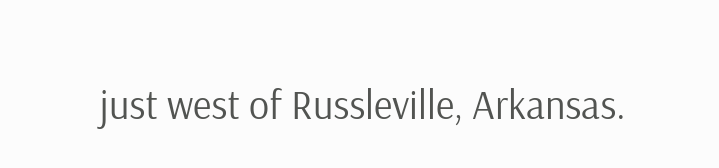just west of Russleville, Arkansas.